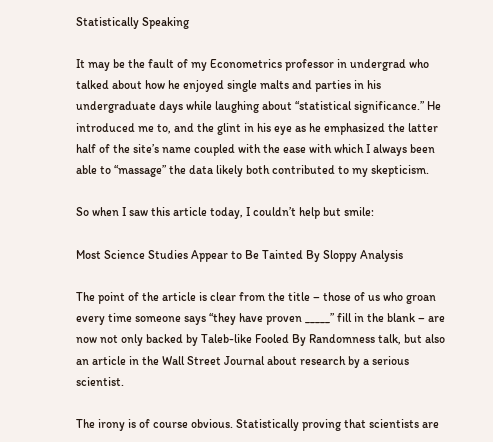Statistically Speaking

It may be the fault of my Econometrics professor in undergrad who talked about how he enjoyed single malts and parties in his undergraduate days while laughing about “statistical significance.” He introduced me to, and the glint in his eye as he emphasized the latter half of the site’s name coupled with the ease with which I always been able to “massage” the data likely both contributed to my skepticism.

So when I saw this article today, I couldn’t help but smile:

Most Science Studies Appear to Be Tainted By Sloppy Analysis

The point of the article is clear from the title – those of us who groan every time someone says “they have proven _____” fill in the blank – are now not only backed by Taleb-like Fooled By Randomness talk, but also an article in the Wall Street Journal about research by a serious scientist.

The irony is of course obvious. Statistically proving that scientists are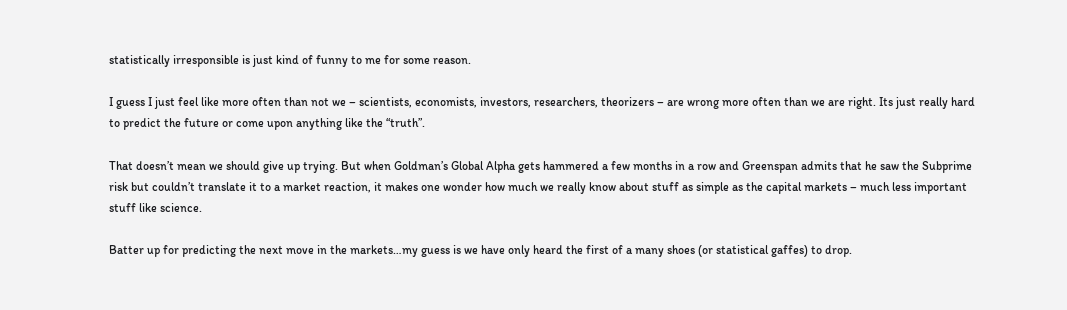statistically irresponsible is just kind of funny to me for some reason.

I guess I just feel like more often than not we – scientists, economists, investors, researchers, theorizers – are wrong more often than we are right. Its just really hard to predict the future or come upon anything like the “truth”.

That doesn’t mean we should give up trying. But when Goldman’s Global Alpha gets hammered a few months in a row and Greenspan admits that he saw the Subprime risk but couldn’t translate it to a market reaction, it makes one wonder how much we really know about stuff as simple as the capital markets – much less important stuff like science.

Batter up for predicting the next move in the markets…my guess is we have only heard the first of a many shoes (or statistical gaffes) to drop.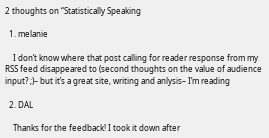2 thoughts on “Statistically Speaking

  1. melanie

    I don’t know where that post calling for reader response from my RSS feed disappeared to (second thoughts on the value of audience input? ;)– but it’s a great site, writing and anlysis– I’m reading

  2. DAL

    Thanks for the feedback! I took it down after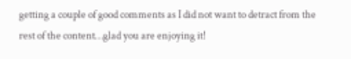getting a couple of good comments as I did not want to detract from the rest of the content…glad you are enjoying it!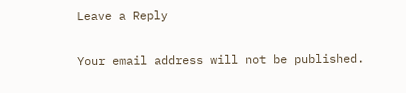Leave a Reply

Your email address will not be published.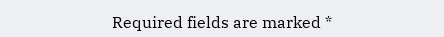Required fields are marked *